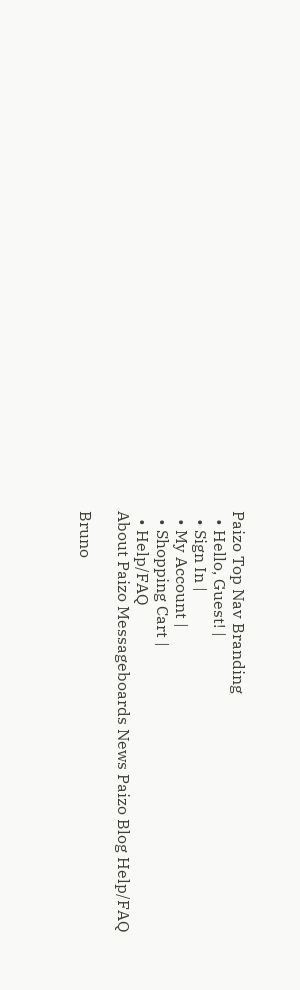Paizo Top Nav Branding
  • Hello, Guest! |
  • Sign In |
  • My Account |
  • Shopping Cart |
  • Help/FAQ
About Paizo Messageboards News Paizo Blog Help/FAQ

Bruno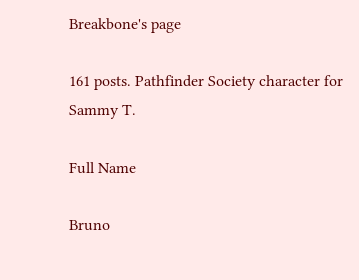Breakbone's page

161 posts. Pathfinder Society character for Sammy T.

Full Name

Bruno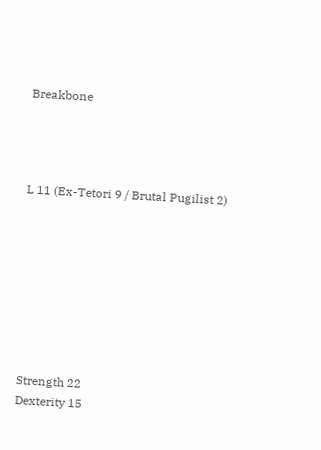Breakbone




L 11 (Ex-Tetori 9 / Brutal Pugilist 2)









Strength 22
Dexterity 15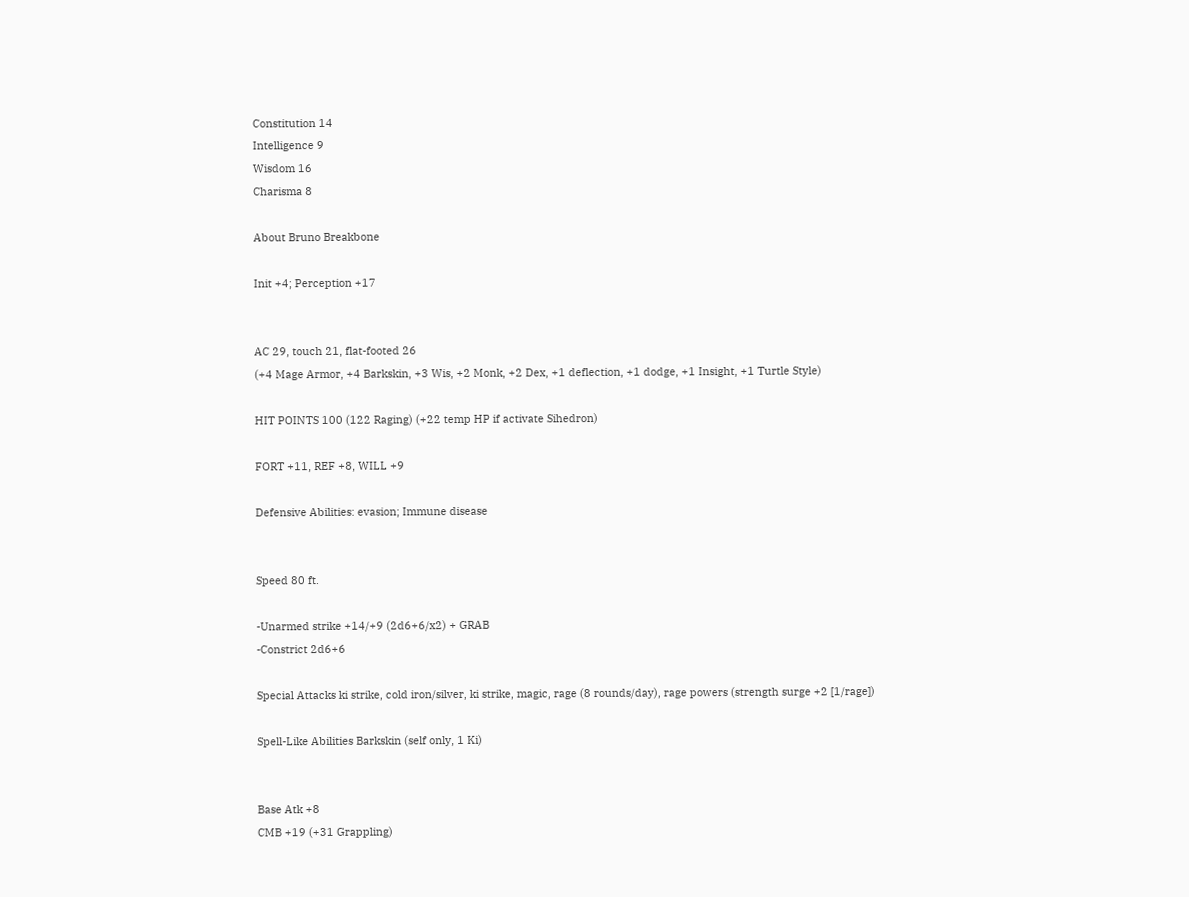Constitution 14
Intelligence 9
Wisdom 16
Charisma 8

About Bruno Breakbone

Init +4; Perception +17


AC 29, touch 21, flat-footed 26
(+4 Mage Armor, +4 Barkskin, +3 Wis, +2 Monk, +2 Dex, +1 deflection, +1 dodge, +1 Insight, +1 Turtle Style)

HIT POINTS 100 (122 Raging) (+22 temp HP if activate Sihedron)

FORT +11, REF +8, WILL +9

Defensive Abilities: evasion; Immune disease


Speed 80 ft.

-Unarmed strike +14/+9 (2d6+6/x2) + GRAB
-Constrict 2d6+6

Special Attacks ki strike, cold iron/silver, ki strike, magic, rage (8 rounds/day), rage powers (strength surge +2 [1/rage])

Spell-Like Abilities Barkskin (self only, 1 Ki)


Base Atk +8
CMB +19 (+31 Grappling)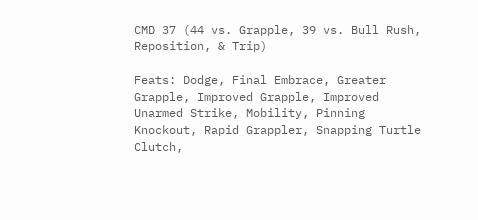CMD 37 (44 vs. Grapple, 39 vs. Bull Rush, Reposition, & Trip)

Feats: Dodge, Final Embrace, Greater Grapple, Improved Grapple, Improved Unarmed Strike, Mobility, Pinning Knockout, Rapid Grappler, Snapping Turtle Clutch,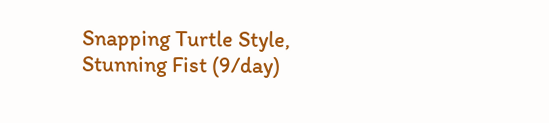Snapping Turtle Style, Stunning Fist (9/day)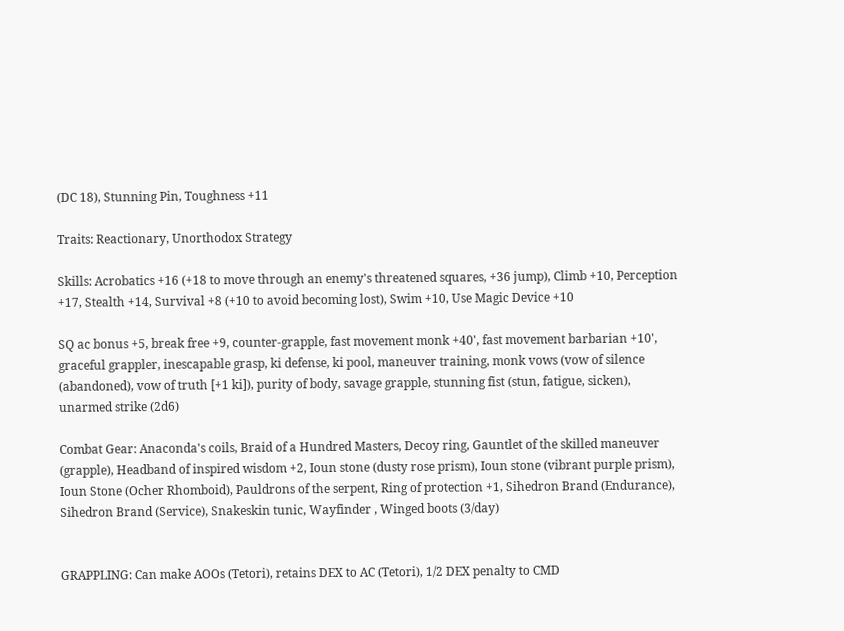(DC 18), Stunning Pin, Toughness +11

Traits: Reactionary, Unorthodox Strategy

Skills: Acrobatics +16 (+18 to move through an enemy's threatened squares, +36 jump), Climb +10, Perception +17, Stealth +14, Survival +8 (+10 to avoid becoming lost), Swim +10, Use Magic Device +10

SQ ac bonus +5, break free +9, counter-grapple, fast movement monk +40', fast movement barbarian +10', graceful grappler, inescapable grasp, ki defense, ki pool, maneuver training, monk vows (vow of silence (abandoned), vow of truth [+1 ki]), purity of body, savage grapple, stunning fist (stun, fatigue, sicken), unarmed strike (2d6)

Combat Gear: Anaconda's coils, Braid of a Hundred Masters, Decoy ring, Gauntlet of the skilled maneuver (grapple), Headband of inspired wisdom +2, Ioun stone (dusty rose prism), Ioun stone (vibrant purple prism), Ioun Stone (Ocher Rhomboid), Pauldrons of the serpent, Ring of protection +1, Sihedron Brand (Endurance), Sihedron Brand (Service), Snakeskin tunic, Wayfinder , Winged boots (3/day)


GRAPPLING: Can make AOOs (Tetori), retains DEX to AC (Tetori), 1/2 DEX penalty to CMD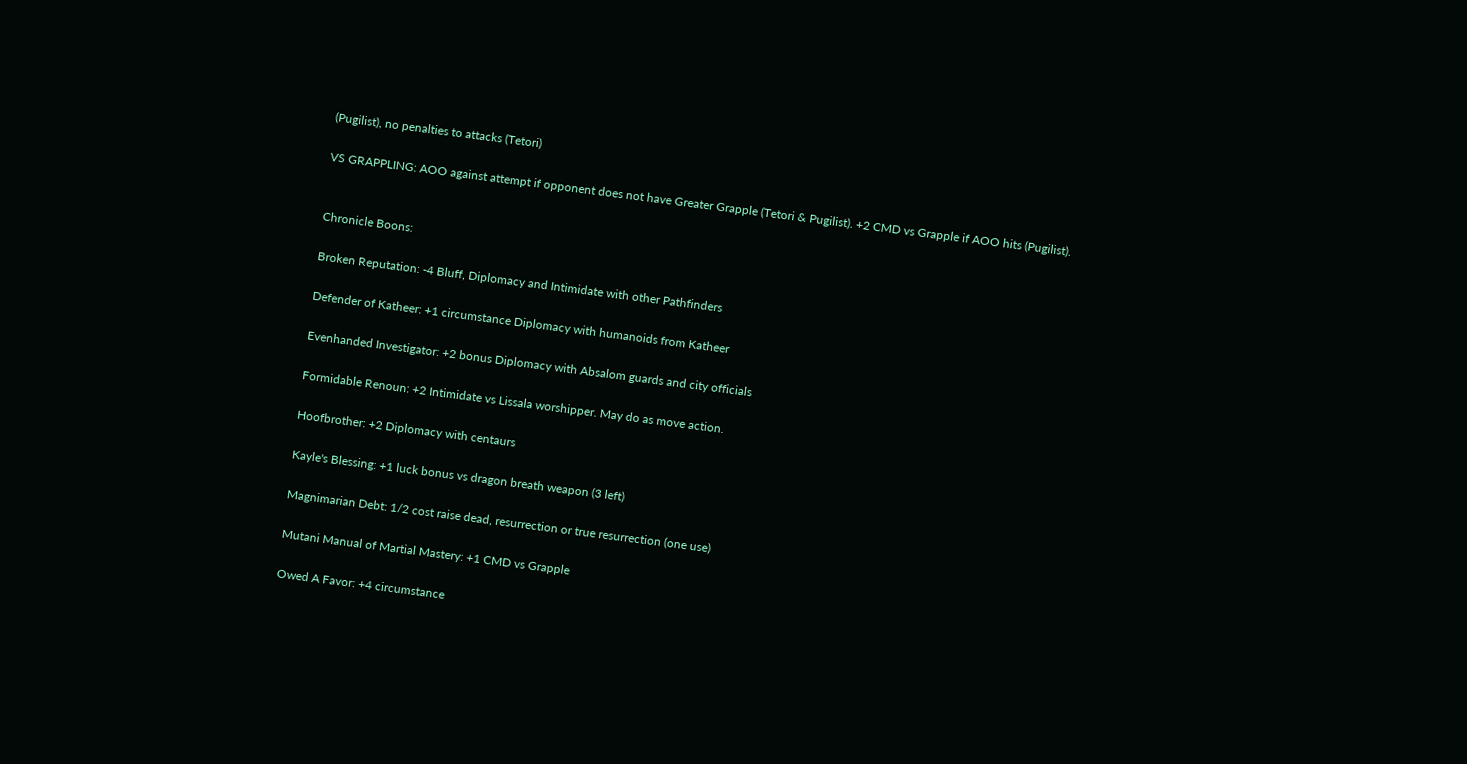(Pugilist), no penalties to attacks (Tetori)

VS GRAPPLING: AOO against attempt if opponent does not have Greater Grapple (Tetori & Pugilist). +2 CMD vs Grapple if AOO hits (Pugilist).


Chronicle Boons:

Broken Reputation: -4 Bluff, Diplomacy and Intimidate with other Pathfinders

Defender of Katheer: +1 circumstance Diplomacy with humanoids from Katheer

Evenhanded Investigator: +2 bonus Diplomacy with Absalom guards and city officials

Formidable Renoun: +2 Intimidate vs Lissala worshipper. May do as move action.

Hoofbrother: +2 Diplomacy with centaurs

Kayle's Blessing: +1 luck bonus vs dragon breath weapon (3 left)

Magnimarian Debt: 1/2 cost raise dead, resurrection or true resurrection (one use)

Mutani Manual of Martial Mastery: +1 CMD vs Grapple

Owed A Favor: +4 circumstance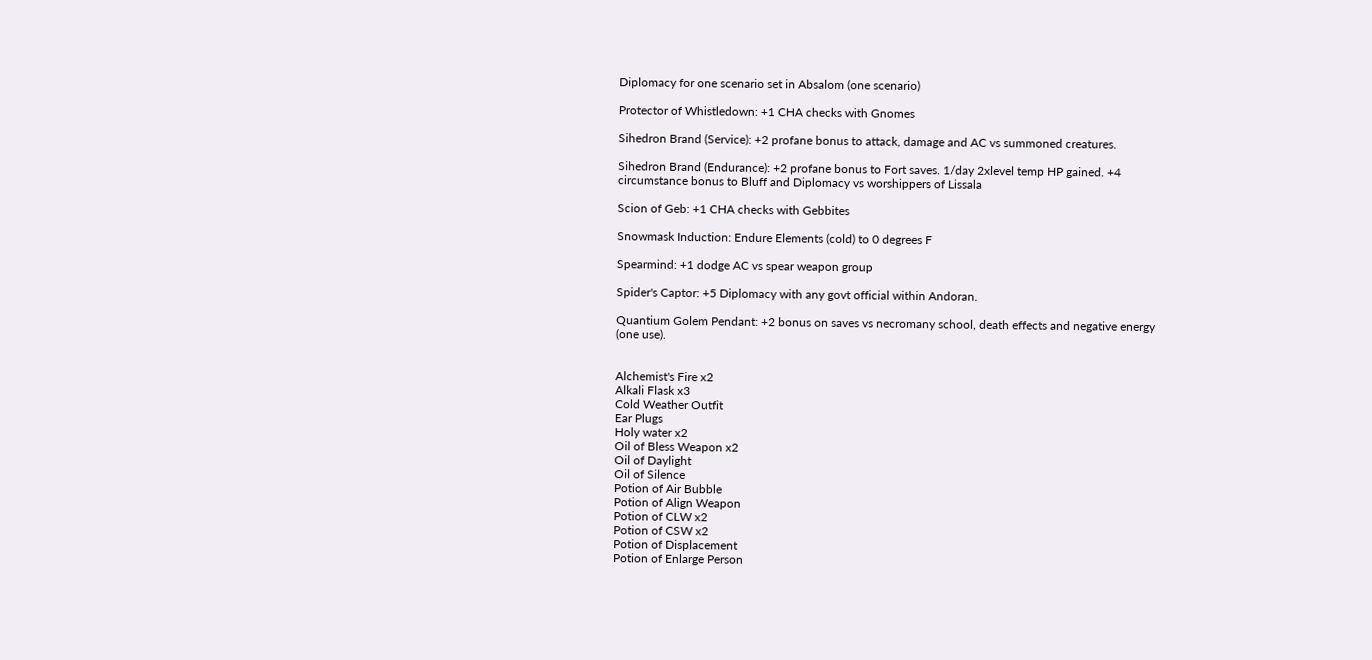Diplomacy for one scenario set in Absalom (one scenario)

Protector of Whistledown: +1 CHA checks with Gnomes

Sihedron Brand (Service): +2 profane bonus to attack, damage and AC vs summoned creatures.

Sihedron Brand (Endurance): +2 profane bonus to Fort saves. 1/day 2xlevel temp HP gained. +4 circumstance bonus to Bluff and Diplomacy vs worshippers of Lissala

Scion of Geb: +1 CHA checks with Gebbites

Snowmask Induction: Endure Elements (cold) to 0 degrees F

Spearmind: +1 dodge AC vs spear weapon group

Spider's Captor: +5 Diplomacy with any govt official within Andoran.

Quantium Golem Pendant: +2 bonus on saves vs necromany school, death effects and negative energy (one use).


Alchemist's Fire x2
Alkali Flask x3
Cold Weather Outfit
Ear Plugs
Holy water x2
Oil of Bless Weapon x2
Oil of Daylight
Oil of Silence
Potion of Air Bubble
Potion of Align Weapon
Potion of CLW x2
Potion of CSW x2
Potion of Displacement
Potion of Enlarge Person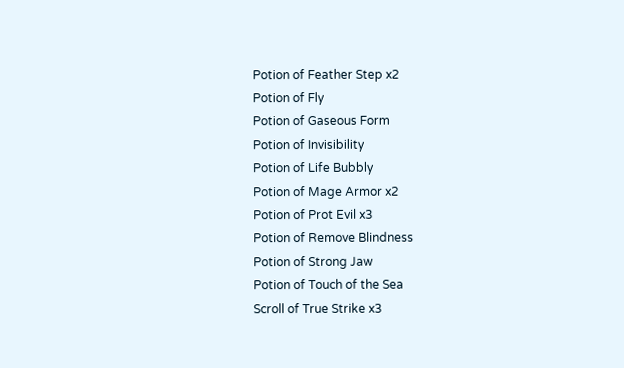Potion of Feather Step x2
Potion of Fly
Potion of Gaseous Form
Potion of Invisibility
Potion of Life Bubbly
Potion of Mage Armor x2
Potion of Prot Evil x3
Potion of Remove Blindness
Potion of Strong Jaw
Potion of Touch of the Sea
Scroll of True Strike x3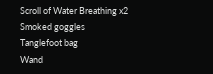Scroll of Water Breathing x2
Smoked goggles
Tanglefoot bag
Wand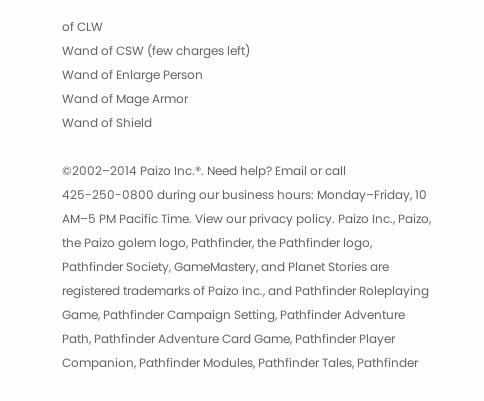of CLW
Wand of CSW (few charges left)
Wand of Enlarge Person
Wand of Mage Armor
Wand of Shield

©2002–2014 Paizo Inc.®. Need help? Email or call 425-250-0800 during our business hours: Monday–Friday, 10 AM–5 PM Pacific Time. View our privacy policy. Paizo Inc., Paizo, the Paizo golem logo, Pathfinder, the Pathfinder logo, Pathfinder Society, GameMastery, and Planet Stories are registered trademarks of Paizo Inc., and Pathfinder Roleplaying Game, Pathfinder Campaign Setting, Pathfinder Adventure Path, Pathfinder Adventure Card Game, Pathfinder Player Companion, Pathfinder Modules, Pathfinder Tales, Pathfinder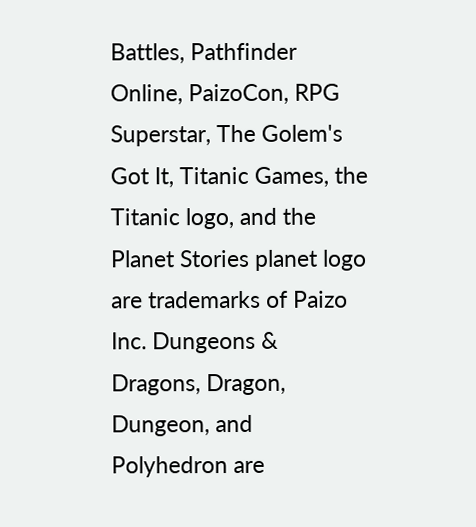Battles, Pathfinder Online, PaizoCon, RPG Superstar, The Golem's Got It, Titanic Games, the Titanic logo, and the Planet Stories planet logo are trademarks of Paizo Inc. Dungeons & Dragons, Dragon, Dungeon, and Polyhedron are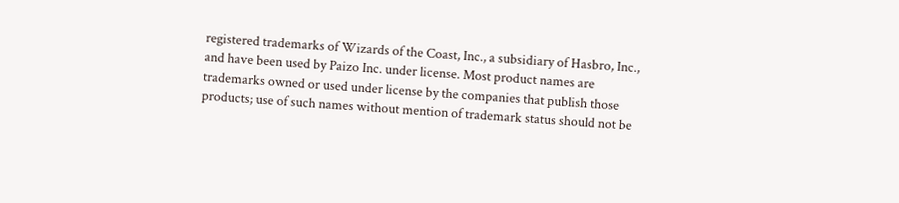registered trademarks of Wizards of the Coast, Inc., a subsidiary of Hasbro, Inc., and have been used by Paizo Inc. under license. Most product names are trademarks owned or used under license by the companies that publish those products; use of such names without mention of trademark status should not be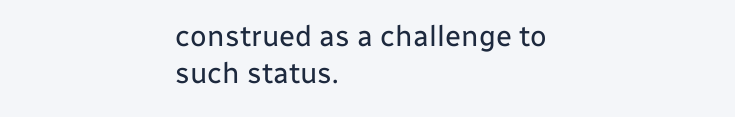construed as a challenge to such status.